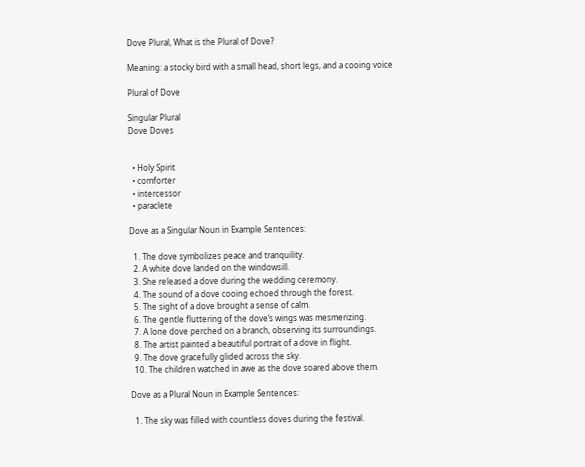Dove Plural, What is the Plural of Dove?

Meaning: a stocky bird with a small head, short legs, and a cooing voice

Plural of Dove

Singular Plural
Dove Doves


  • Holy Spirit
  • comforter
  • intercessor
  • paraclete

Dove as a Singular Noun in Example Sentences:

  1. The dove symbolizes peace and tranquility.
  2. A white dove landed on the windowsill.
  3. She released a dove during the wedding ceremony.
  4. The sound of a dove cooing echoed through the forest.
  5. The sight of a dove brought a sense of calm.
  6. The gentle fluttering of the dove‘s wings was mesmerizing.
  7. A lone dove perched on a branch, observing its surroundings.
  8. The artist painted a beautiful portrait of a dove in flight.
  9. The dove gracefully glided across the sky.
  10. The children watched in awe as the dove soared above them.

Dove as a Plural Noun in Example Sentences:

  1. The sky was filled with countless doves during the festival.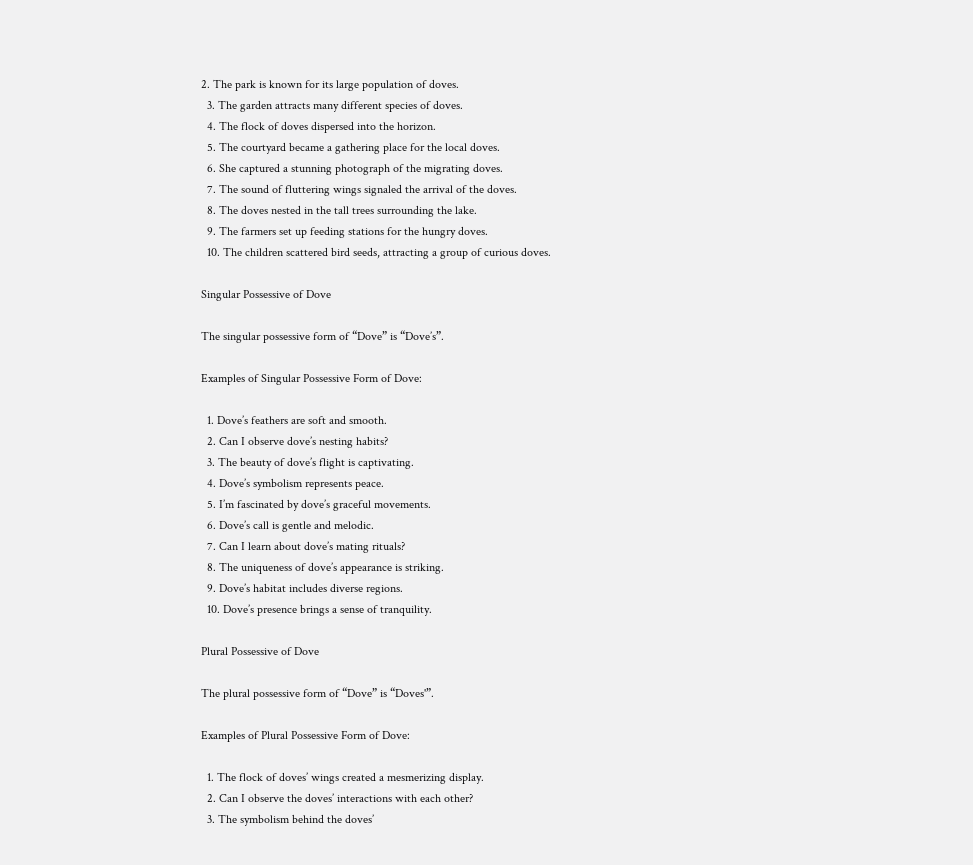2. The park is known for its large population of doves.
  3. The garden attracts many different species of doves.
  4. The flock of doves dispersed into the horizon.
  5. The courtyard became a gathering place for the local doves.
  6. She captured a stunning photograph of the migrating doves.
  7. The sound of fluttering wings signaled the arrival of the doves.
  8. The doves nested in the tall trees surrounding the lake.
  9. The farmers set up feeding stations for the hungry doves.
  10. The children scattered bird seeds, attracting a group of curious doves.

Singular Possessive of Dove

The singular possessive form of “Dove” is “Dove’s”.

Examples of Singular Possessive Form of Dove:

  1. Dove’s feathers are soft and smooth.
  2. Can I observe dove’s nesting habits?
  3. The beauty of dove’s flight is captivating.
  4. Dove’s symbolism represents peace.
  5. I’m fascinated by dove’s graceful movements.
  6. Dove’s call is gentle and melodic.
  7. Can I learn about dove’s mating rituals?
  8. The uniqueness of dove’s appearance is striking.
  9. Dove’s habitat includes diverse regions.
  10. Dove’s presence brings a sense of tranquility.

Plural Possessive of Dove

The plural possessive form of “Dove” is “Doves'”.

Examples of Plural Possessive Form of Dove:

  1. The flock of doves’ wings created a mesmerizing display.
  2. Can I observe the doves’ interactions with each other?
  3. The symbolism behind the doves’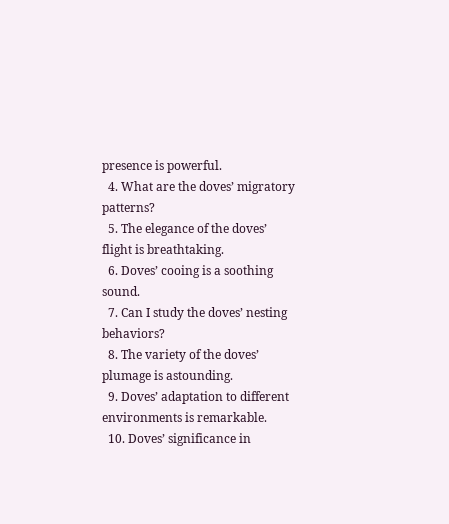presence is powerful.
  4. What are the doves’ migratory patterns?
  5. The elegance of the doves’ flight is breathtaking.
  6. Doves’ cooing is a soothing sound.
  7. Can I study the doves’ nesting behaviors?
  8. The variety of the doves’ plumage is astounding.
  9. Doves’ adaptation to different environments is remarkable.
  10. Doves’ significance in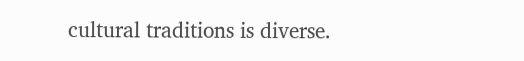cultural traditions is diverse.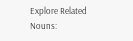Explore Related Nouns: